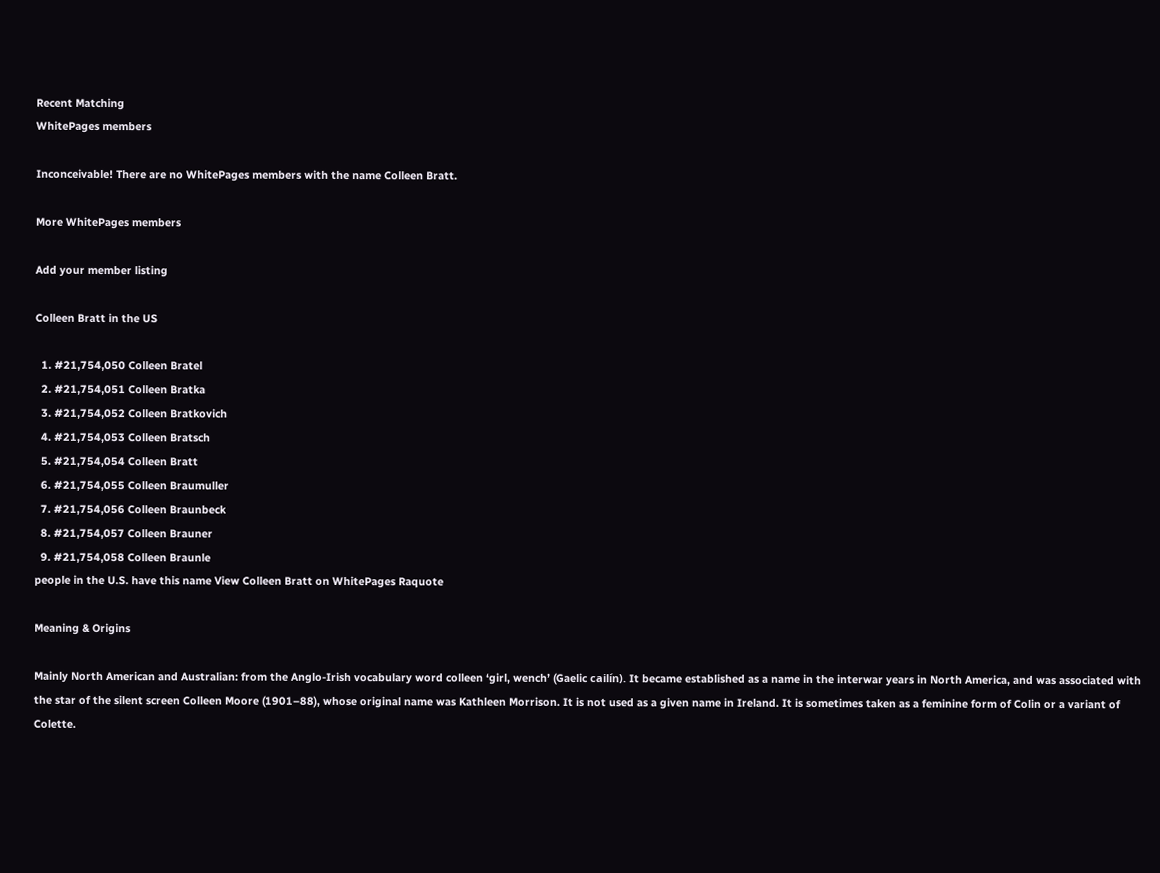Recent Matching
WhitePages members

Inconceivable! There are no WhitePages members with the name Colleen Bratt.

More WhitePages members

Add your member listing

Colleen Bratt in the US

  1. #21,754,050 Colleen Bratel
  2. #21,754,051 Colleen Bratka
  3. #21,754,052 Colleen Bratkovich
  4. #21,754,053 Colleen Bratsch
  5. #21,754,054 Colleen Bratt
  6. #21,754,055 Colleen Braumuller
  7. #21,754,056 Colleen Braunbeck
  8. #21,754,057 Colleen Brauner
  9. #21,754,058 Colleen Braunle
people in the U.S. have this name View Colleen Bratt on WhitePages Raquote

Meaning & Origins

Mainly North American and Australian: from the Anglo-Irish vocabulary word colleen ‘girl, wench’ (Gaelic cailín). It became established as a name in the interwar years in North America, and was associated with the star of the silent screen Colleen Moore (1901–88), whose original name was Kathleen Morrison. It is not used as a given name in Ireland. It is sometimes taken as a feminine form of Colin or a variant of Colette.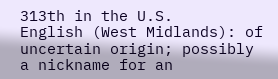313th in the U.S.
English (West Midlands): of uncertain origin; possibly a nickname for an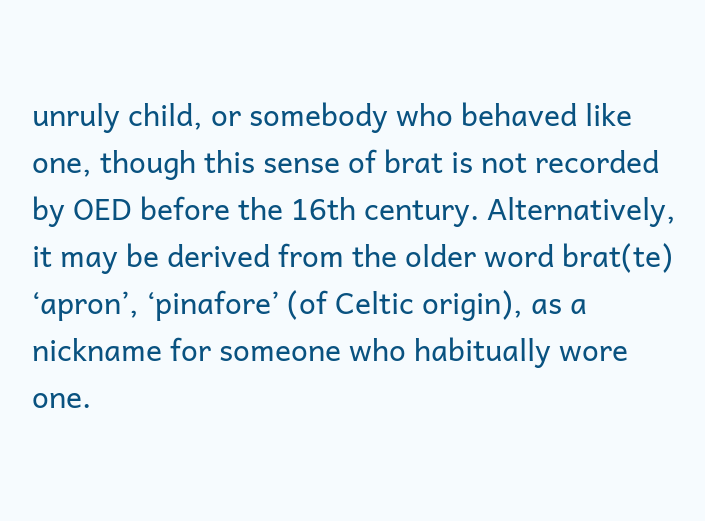unruly child, or somebody who behaved like one, though this sense of brat is not recorded by OED before the 16th century. Alternatively, it may be derived from the older word brat(te) ‘apron’, ‘pinafore’ (of Celtic origin), as a nickname for someone who habitually wore one.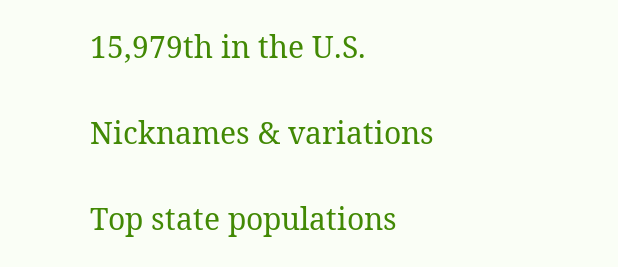15,979th in the U.S.

Nicknames & variations

Top state populations